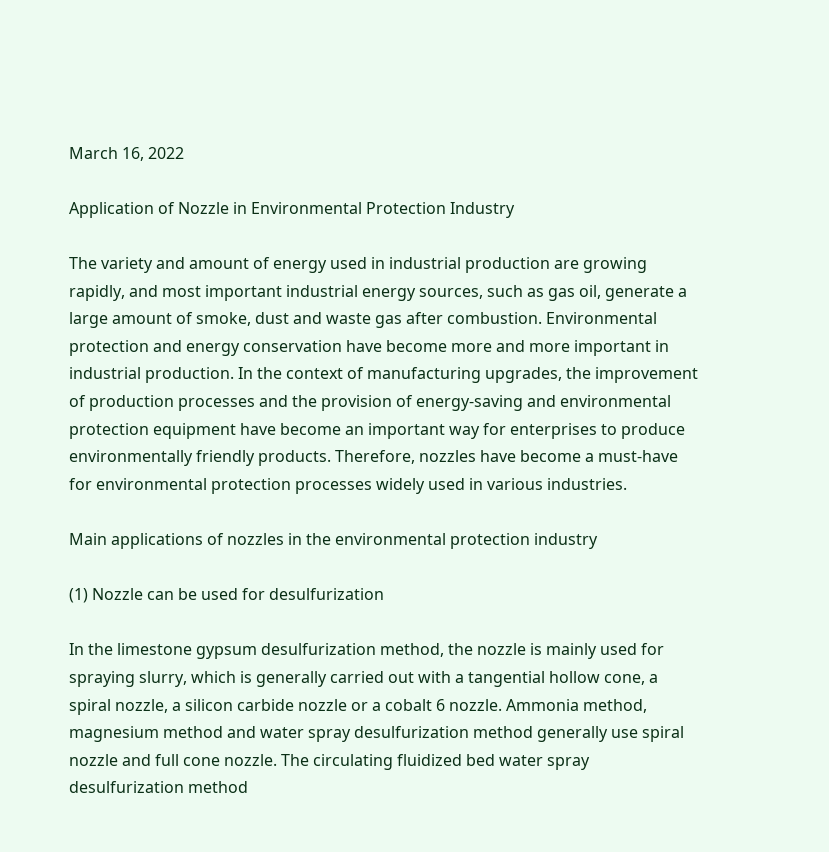March 16, 2022

Application of Nozzle in Environmental Protection Industry

The variety and amount of energy used in industrial production are growing rapidly, and most important industrial energy sources, such as gas oil, generate a large amount of smoke, dust and waste gas after combustion. Environmental protection and energy conservation have become more and more important in industrial production. In the context of manufacturing upgrades, the improvement of production processes and the provision of energy-saving and environmental protection equipment have become an important way for enterprises to produce environmentally friendly products. Therefore, nozzles have become a must-have for environmental protection processes widely used in various industries.

Main applications of nozzles in the environmental protection industry

(1) Nozzle can be used for desulfurization

In the limestone gypsum desulfurization method, the nozzle is mainly used for spraying slurry, which is generally carried out with a tangential hollow cone, a spiral nozzle, a silicon carbide nozzle or a cobalt 6 nozzle. Ammonia method, magnesium method and water spray desulfurization method generally use spiral nozzle and full cone nozzle. The circulating fluidized bed water spray desulfurization method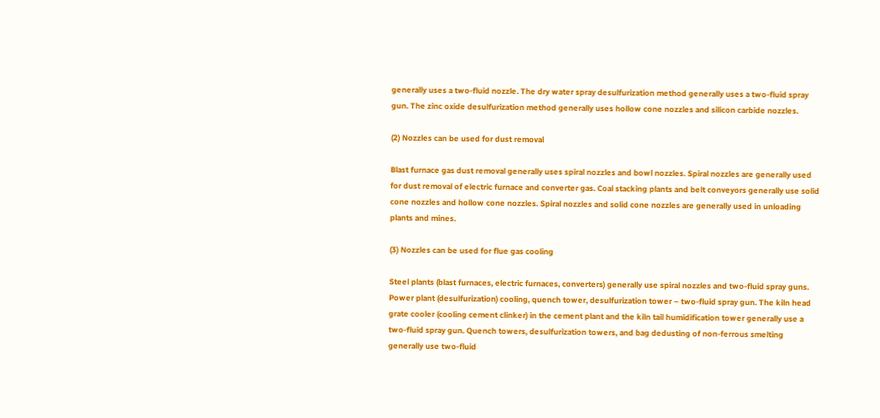generally uses a two-fluid nozzle. The dry water spray desulfurization method generally uses a two-fluid spray gun. The zinc oxide desulfurization method generally uses hollow cone nozzles and silicon carbide nozzles.

(2) Nozzles can be used for dust removal

Blast furnace gas dust removal generally uses spiral nozzles and bowl nozzles. Spiral nozzles are generally used for dust removal of electric furnace and converter gas. Coal stacking plants and belt conveyors generally use solid cone nozzles and hollow cone nozzles. Spiral nozzles and solid cone nozzles are generally used in unloading plants and mines.

(3) Nozzles can be used for flue gas cooling

Steel plants (blast furnaces, electric furnaces, converters) generally use spiral nozzles and two-fluid spray guns. Power plant (desulfurization) cooling, quench tower, desulfurization tower – two-fluid spray gun. The kiln head grate cooler (cooling cement clinker) in the cement plant and the kiln tail humidification tower generally use a two-fluid spray gun. Quench towers, desulfurization towers, and bag dedusting of non-ferrous smelting generally use two-fluid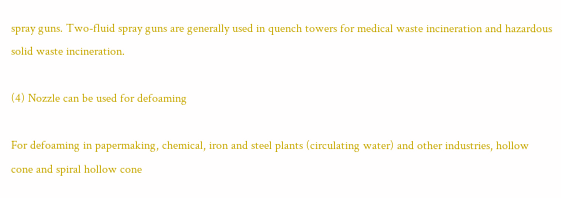spray guns. Two-fluid spray guns are generally used in quench towers for medical waste incineration and hazardous solid waste incineration.

(4) Nozzle can be used for defoaming

For defoaming in papermaking, chemical, iron and steel plants (circulating water) and other industries, hollow cone and spiral hollow cone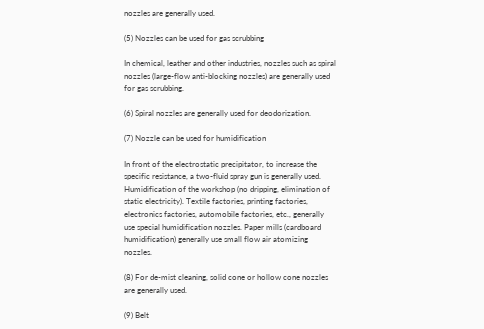nozzles are generally used.

(5) Nozzles can be used for gas scrubbing

In chemical, leather and other industries, nozzles such as spiral nozzles (large-flow anti-blocking nozzles) are generally used for gas scrubbing.

(6) Spiral nozzles are generally used for deodorization.

(7) Nozzle can be used for humidification

In front of the electrostatic precipitator, to increase the specific resistance, a two-fluid spray gun is generally used. Humidification of the workshop (no dripping, elimination of static electricity). Textile factories, printing factories, electronics factories, automobile factories, etc., generally use special humidification nozzles. Paper mills (cardboard humidification) generally use small flow air atomizing nozzles.

(8) For de-mist cleaning, solid cone or hollow cone nozzles are generally used.

(9) Belt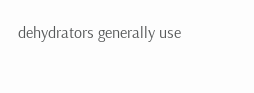dehydrators generally use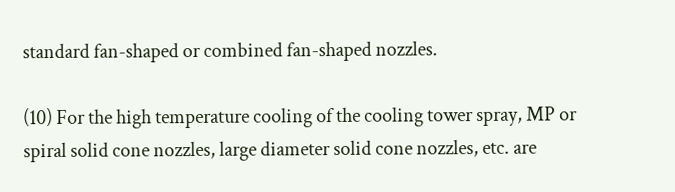standard fan-shaped or combined fan-shaped nozzles.

(10) For the high temperature cooling of the cooling tower spray, MP or spiral solid cone nozzles, large diameter solid cone nozzles, etc. are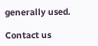generally used.

Contact us